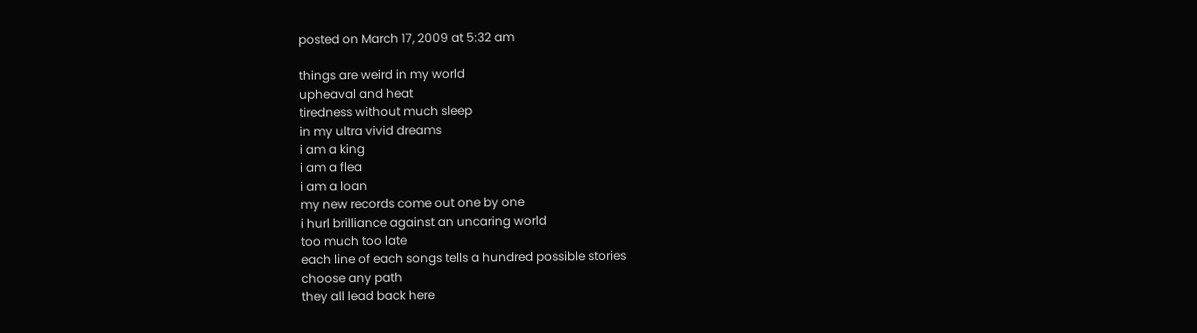posted on March 17, 2009 at 5:32 am

things are weird in my world
upheaval and heat
tiredness without much sleep
in my ultra vivid dreams
i am a king
i am a flea
i am a loan
my new records come out one by one
i hurl brilliance against an uncaring world
too much too late
each line of each songs tells a hundred possible stories
choose any path
they all lead back here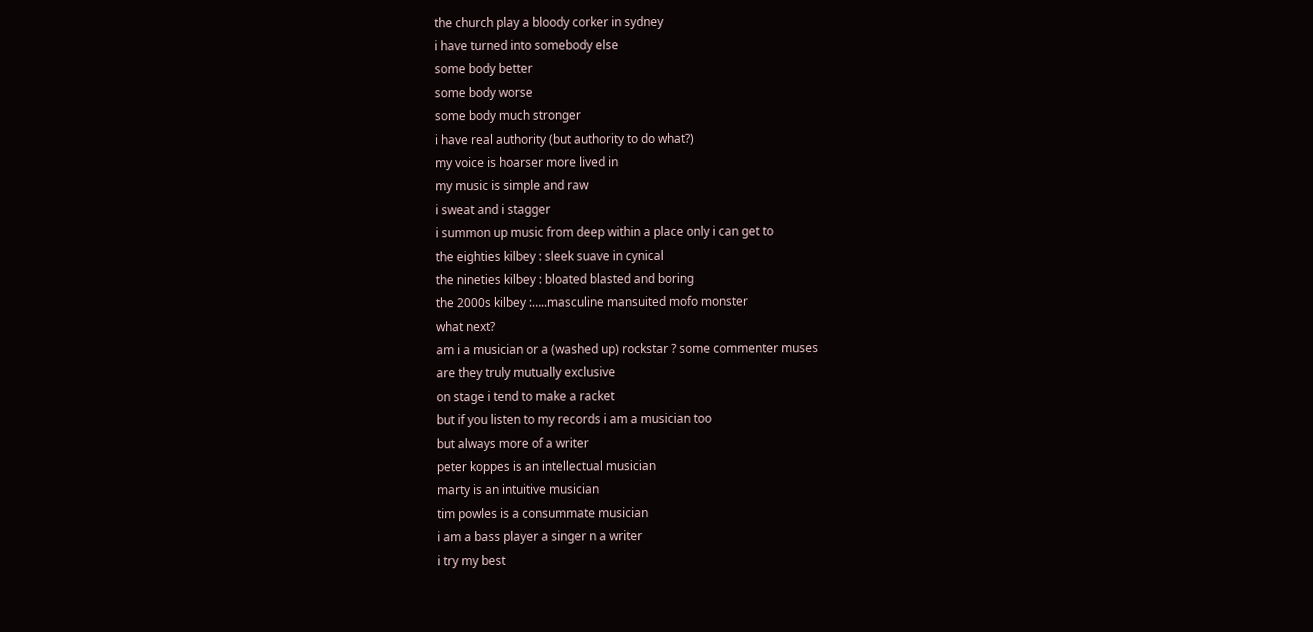the church play a bloody corker in sydney
i have turned into somebody else
some body better
some body worse
some body much stronger
i have real authority (but authority to do what?)
my voice is hoarser more lived in
my music is simple and raw
i sweat and i stagger
i summon up music from deep within a place only i can get to
the eighties kilbey : sleek suave in cynical
the nineties kilbey : bloated blasted and boring
the 2000s kilbey :…..masculine mansuited mofo monster
what next?
am i a musician or a (washed up) rockstar ? some commenter muses
are they truly mutually exclusive
on stage i tend to make a racket
but if you listen to my records i am a musician too
but always more of a writer
peter koppes is an intellectual musician
marty is an intuitive musician
tim powles is a consummate musician
i am a bass player a singer n a writer
i try my best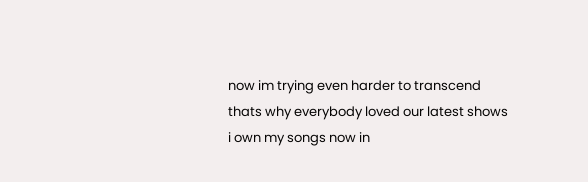now im trying even harder to transcend
thats why everybody loved our latest shows
i own my songs now in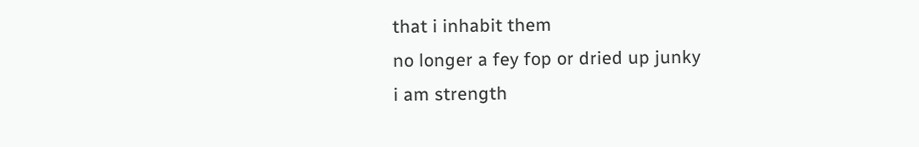that i inhabit them
no longer a fey fop or dried up junky
i am strength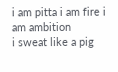i am pitta i am fire i am ambition
i sweat like a pig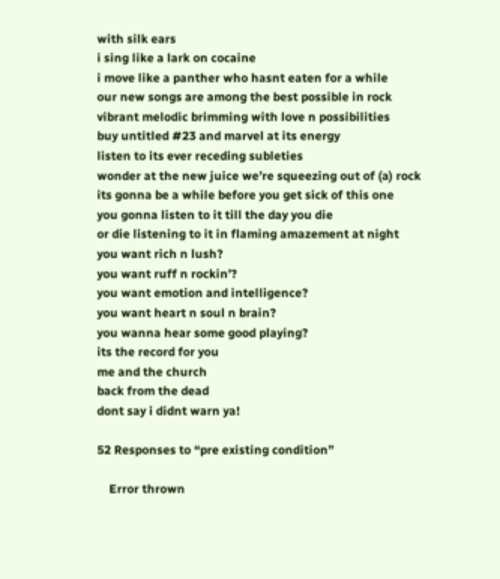with silk ears
i sing like a lark on cocaine
i move like a panther who hasnt eaten for a while
our new songs are among the best possible in rock
vibrant melodic brimming with love n possibilities
buy untitled #23 and marvel at its energy
listen to its ever receding subleties
wonder at the new juice we’re squeezing out of (a) rock
its gonna be a while before you get sick of this one
you gonna listen to it till the day you die
or die listening to it in flaming amazement at night
you want rich n lush?
you want ruff n rockin’?
you want emotion and intelligence?
you want heart n soul n brain?
you wanna hear some good playing?
its the record for you
me and the church
back from the dead
dont say i didnt warn ya!

52 Responses to “pre existing condition”

    Error thrown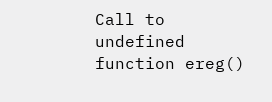Call to undefined function ereg()